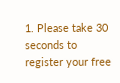1. Please take 30 seconds to register your free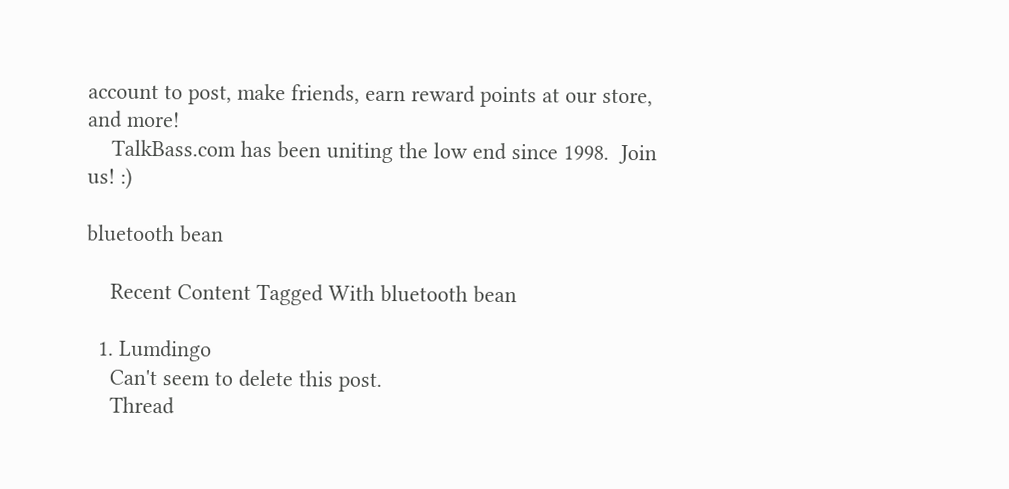account to post, make friends, earn reward points at our store, and more!
    TalkBass.com has been uniting the low end since 1998.  Join us! :)

bluetooth bean

    Recent Content Tagged With bluetooth bean

  1. Lumdingo
    Can't seem to delete this post.
    Thread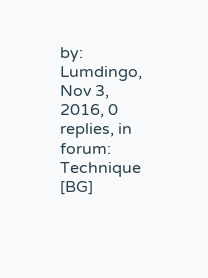by: Lumdingo, Nov 3, 2016, 0 replies, in forum: Technique [BG]